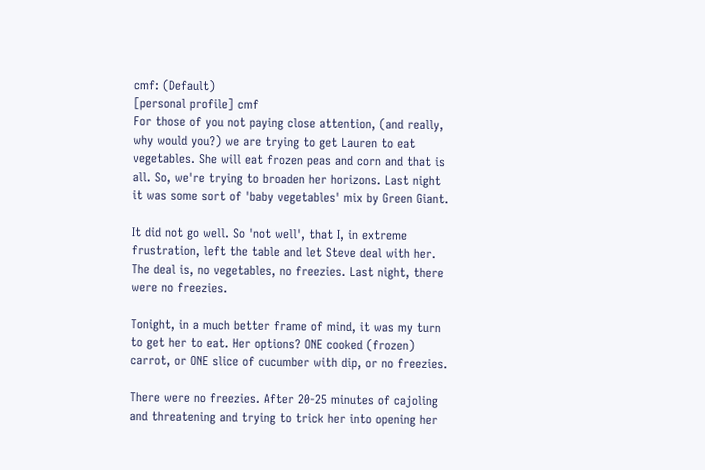cmf: (Default)
[personal profile] cmf
For those of you not paying close attention, (and really, why would you?) we are trying to get Lauren to eat vegetables. She will eat frozen peas and corn and that is all. So, we're trying to broaden her horizons. Last night it was some sort of 'baby vegetables' mix by Green Giant.

It did not go well. So 'not well', that I, in extreme frustration, left the table and let Steve deal with her. The deal is, no vegetables, no freezies. Last night, there were no freezies.

Tonight, in a much better frame of mind, it was my turn to get her to eat. Her options? ONE cooked (frozen) carrot, or ONE slice of cucumber with dip, or no freezies.

There were no freezies. After 20-25 minutes of cajoling and threatening and trying to trick her into opening her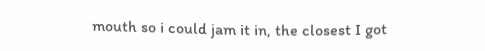mouth so i could jam it in, the closest I got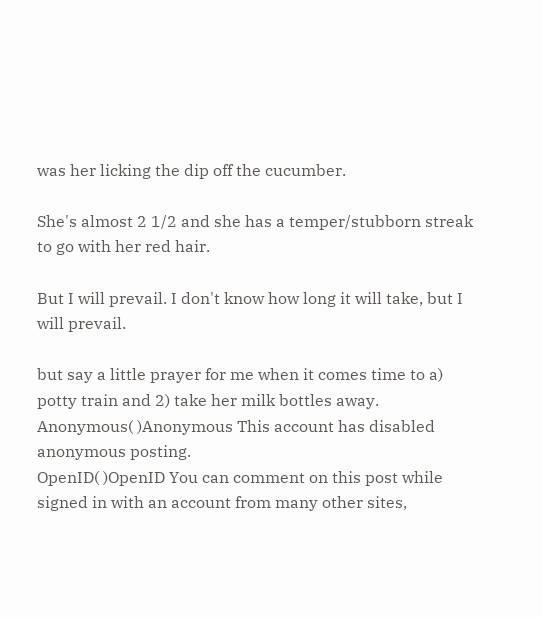was her licking the dip off the cucumber.

She's almost 2 1/2 and she has a temper/stubborn streak to go with her red hair.

But I will prevail. I don't know how long it will take, but I will prevail.

but say a little prayer for me when it comes time to a) potty train and 2) take her milk bottles away.
Anonymous( )Anonymous This account has disabled anonymous posting.
OpenID( )OpenID You can comment on this post while signed in with an account from many other sites,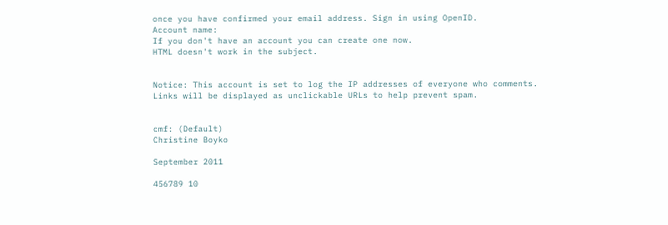once you have confirmed your email address. Sign in using OpenID.
Account name:
If you don't have an account you can create one now.
HTML doesn't work in the subject.


Notice: This account is set to log the IP addresses of everyone who comments.
Links will be displayed as unclickable URLs to help prevent spam.


cmf: (Default)
Christine Boyko

September 2011

456789 10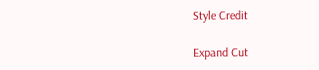Style Credit

Expand Cut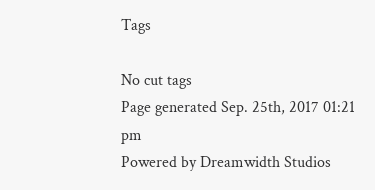Tags

No cut tags
Page generated Sep. 25th, 2017 01:21 pm
Powered by Dreamwidth Studios